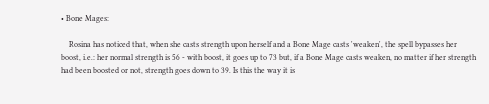• Bone Mages:

    Rosina has noticed that, when she casts strength upon herself and a Bone Mage casts 'weaken', the spell bypasses her boost, i.e.: her normal strength is 56 - with boost, it goes up to 73 but, if a Bone Mage casts weaken, no matter if her strength had been boosted or not, strength goes down to 39. Is this the way it is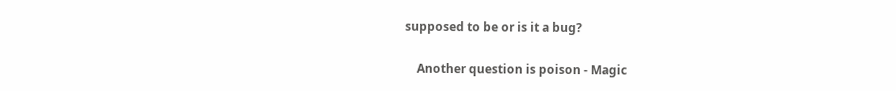supposed to be or is it a bug?

    Another question is poison - Magic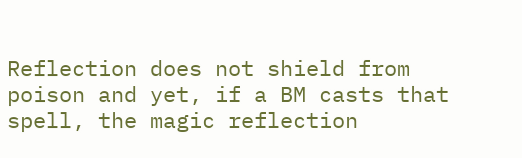Reflection does not shield from poison and yet, if a BM casts that spell, the magic reflection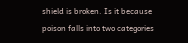shield is broken. Is it because poison falls into two categories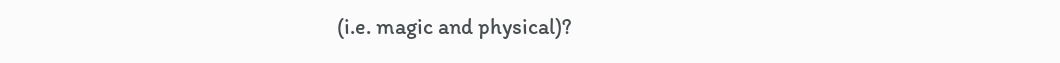(i.e. magic and physical)?